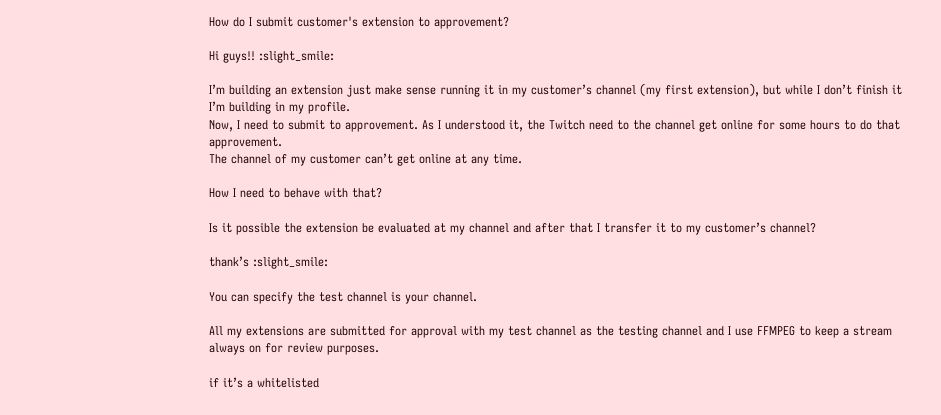How do I submit customer's extension to approvement?

Hi guys!! :slight_smile:

I’m building an extension just make sense running it in my customer’s channel (my first extension), but while I don’t finish it I’m building in my profile.
Now, I need to submit to approvement. As I understood it, the Twitch need to the channel get online for some hours to do that approvement.
The channel of my customer can’t get online at any time.

How I need to behave with that?

Is it possible the extension be evaluated at my channel and after that I transfer it to my customer’s channel?

thank’s :slight_smile:

You can specify the test channel is your channel.

All my extensions are submitted for approval with my test channel as the testing channel and I use FFMPEG to keep a stream always on for review purposes.

if it’s a whitelisted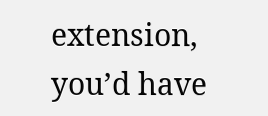extension, you’d have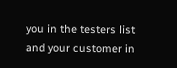you in the testers list and your customer in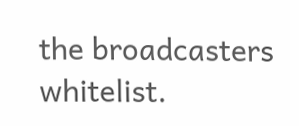the broadcasters whitelist.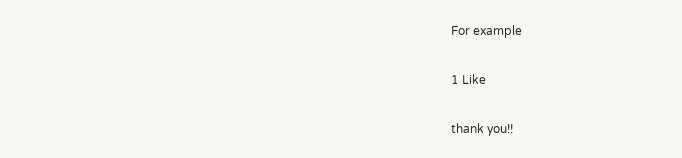For example

1 Like

thank you!!